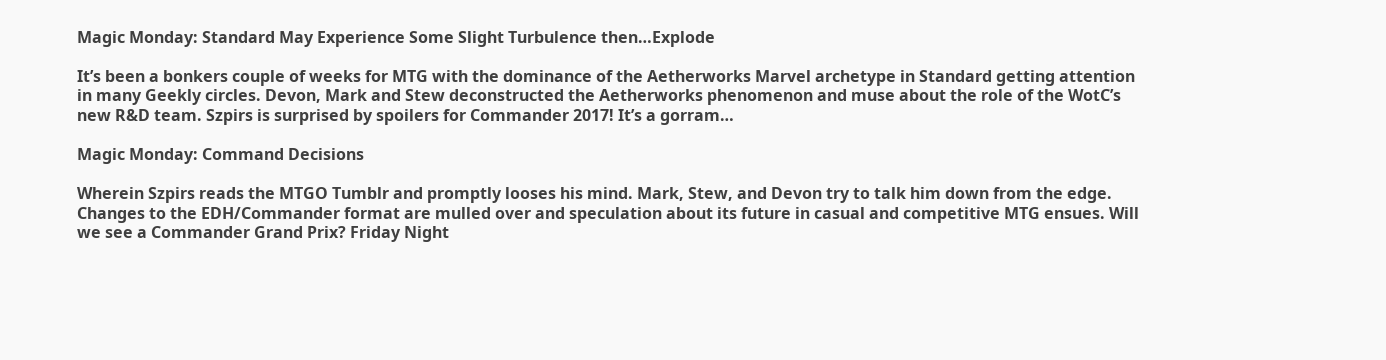Magic Monday: Standard May Experience Some Slight Turbulence then…Explode

It’s been a bonkers couple of weeks for MTG with the dominance of the Aetherworks Marvel archetype in Standard getting attention in many Geekly circles. Devon, Mark and Stew deconstructed the Aetherworks phenomenon and muse about the role of the WotC’s new R&D team. Szpirs is surprised by spoilers for Commander 2017! It’s a gorram…

Magic Monday: Command Decisions

Wherein Szpirs reads the MTGO Tumblr and promptly looses his mind. Mark, Stew, and Devon try to talk him down from the edge. Changes to the EDH/Commander format are mulled over and speculation about its future in casual and competitive MTG ensues. Will we see a Commander Grand Prix? Friday Night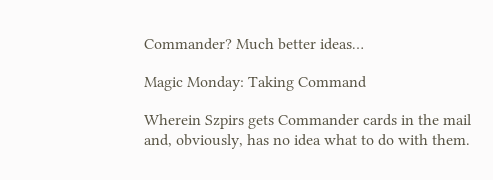Commander? Much better ideas…

Magic Monday: Taking Command

Wherein Szpirs gets Commander cards in the mail and, obviously, has no idea what to do with them.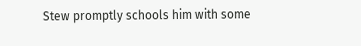Stew promptly schools him with some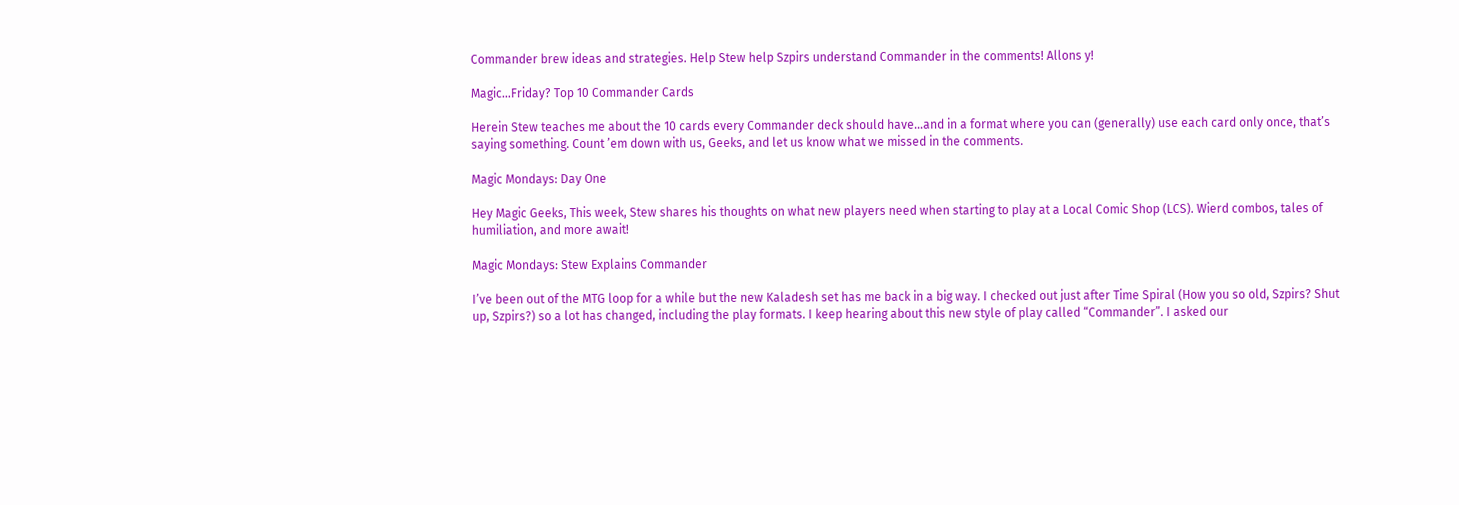Commander brew ideas and strategies. Help Stew help Szpirs understand Commander in the comments! Allons y!

Magic…Friday? Top 10 Commander Cards

Herein Stew teaches me about the 10 cards every Commander deck should have…and in a format where you can (generally) use each card only once, that’s saying something. Count ’em down with us, Geeks, and let us know what we missed in the comments.

Magic Mondays: Day One

Hey Magic Geeks, This week, Stew shares his thoughts on what new players need when starting to play at a Local Comic Shop (LCS). Wierd combos, tales of humiliation, and more await!

Magic Mondays: Stew Explains Commander

I’ve been out of the MTG loop for a while but the new Kaladesh set has me back in a big way. I checked out just after Time Spiral (How you so old, Szpirs? Shut up, Szpirs?) so a lot has changed, including the play formats. I keep hearing about this new style of play called “Commander”. I asked our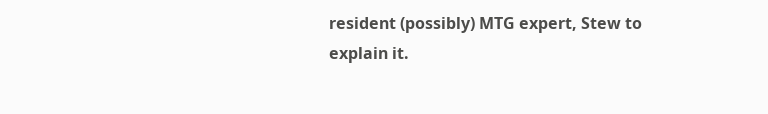resident (possibly) MTG expert, Stew to explain it.